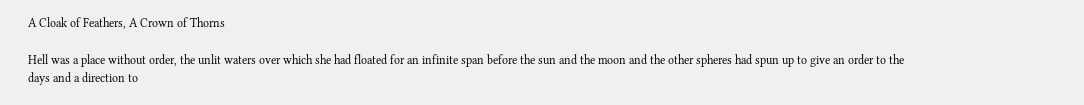A Cloak of Feathers, A Crown of Thorns

Hell was a place without order, the unlit waters over which she had floated for an infinite span before the sun and the moon and the other spheres had spun up to give an order to the days and a direction to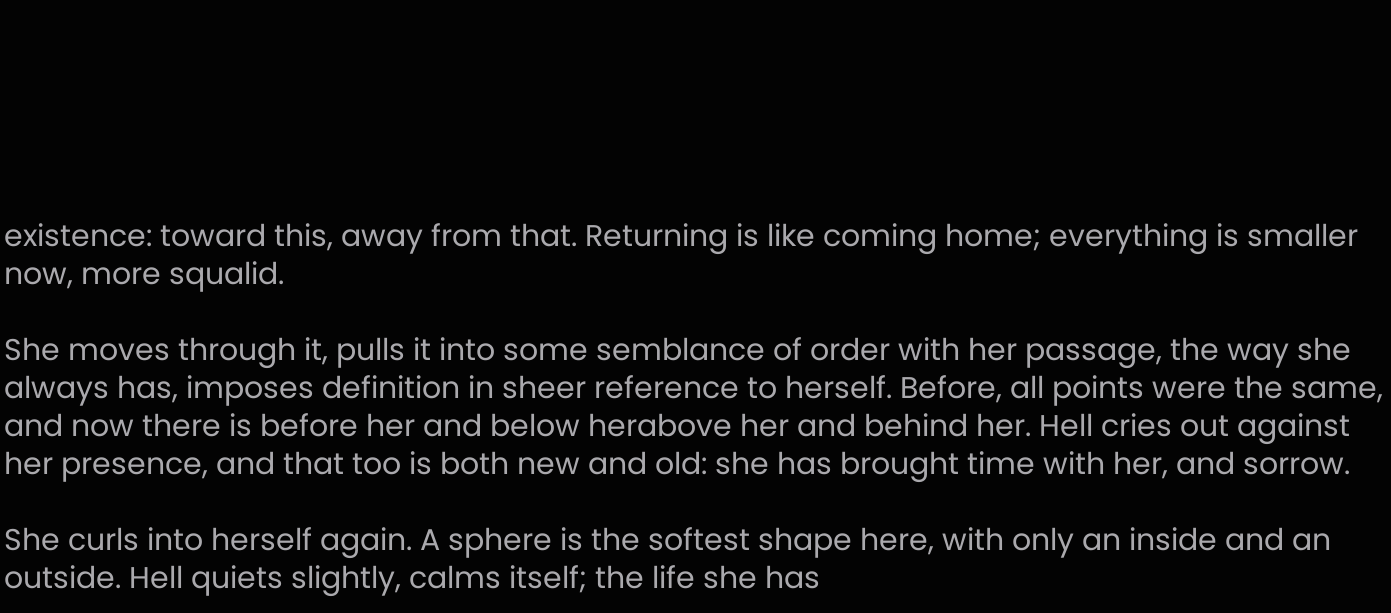existence: toward this, away from that. Returning is like coming home; everything is smaller now, more squalid.

She moves through it, pulls it into some semblance of order with her passage, the way she always has, imposes definition in sheer reference to herself. Before, all points were the same, and now there is before her and below herabove her and behind her. Hell cries out against her presence, and that too is both new and old: she has brought time with her, and sorrow.

She curls into herself again. A sphere is the softest shape here, with only an inside and an outside. Hell quiets slightly, calms itself; the life she has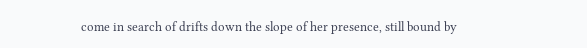come in search of drifts down the slope of her presence, still bound by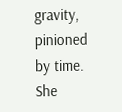gravity, pinioned by time. She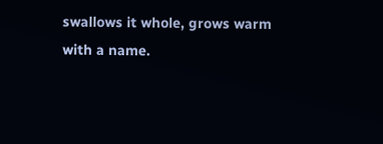swallows it whole, grows warm with a name.